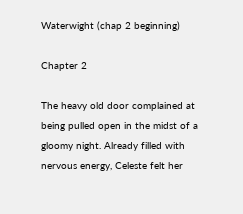Waterwight (chap 2 beginning)

Chapter 2

The heavy old door complained at being pulled open in the midst of a gloomy night. Already filled with nervous energy, Celeste felt her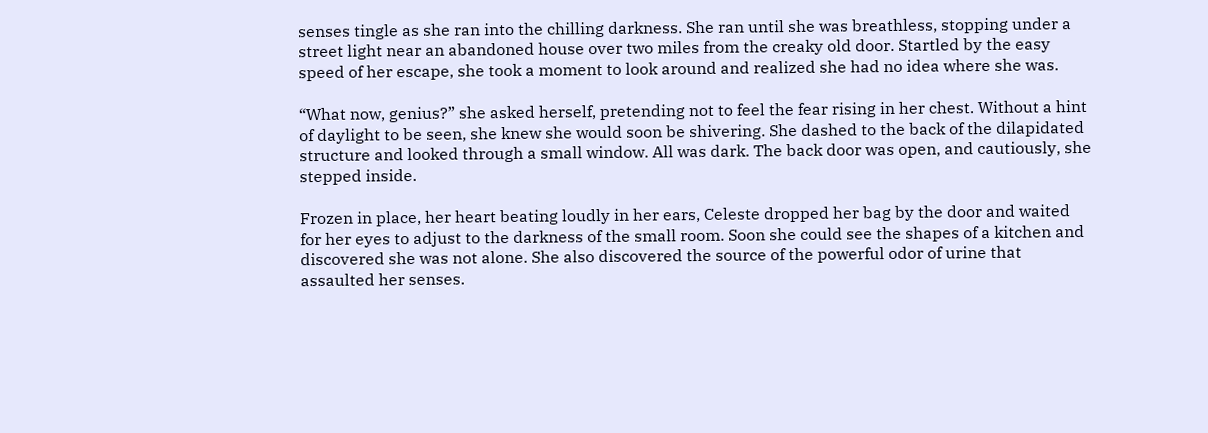senses tingle as she ran into the chilling darkness. She ran until she was breathless, stopping under a street light near an abandoned house over two miles from the creaky old door. Startled by the easy speed of her escape, she took a moment to look around and realized she had no idea where she was.

“What now, genius?” she asked herself, pretending not to feel the fear rising in her chest. Without a hint of daylight to be seen, she knew she would soon be shivering. She dashed to the back of the dilapidated structure and looked through a small window. All was dark. The back door was open, and cautiously, she stepped inside.

Frozen in place, her heart beating loudly in her ears, Celeste dropped her bag by the door and waited for her eyes to adjust to the darkness of the small room. Soon she could see the shapes of a kitchen and discovered she was not alone. She also discovered the source of the powerful odor of urine that assaulted her senses.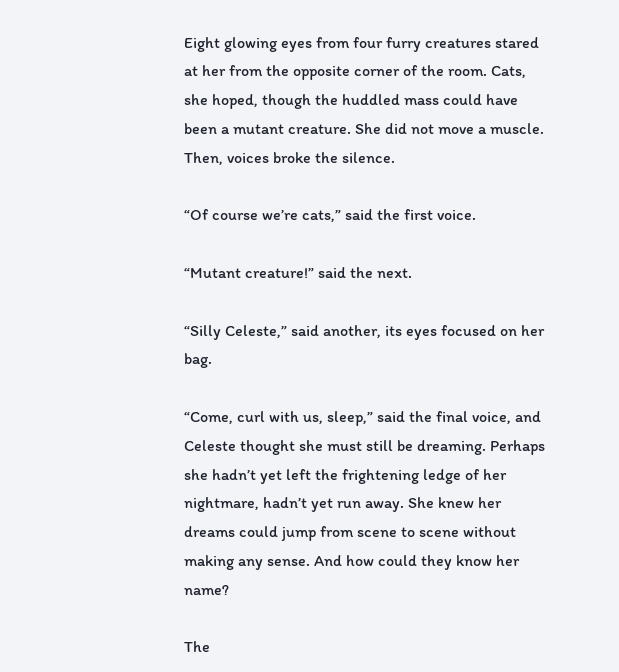Eight glowing eyes from four furry creatures stared at her from the opposite corner of the room. Cats, she hoped, though the huddled mass could have been a mutant creature. She did not move a muscle. Then, voices broke the silence.

“Of course we’re cats,” said the first voice.

“Mutant creature!” said the next.

“Silly Celeste,” said another, its eyes focused on her bag.

“Come, curl with us, sleep,” said the final voice, and Celeste thought she must still be dreaming. Perhaps she hadn’t yet left the frightening ledge of her nightmare, hadn’t yet run away. She knew her dreams could jump from scene to scene without making any sense. And how could they know her name?

The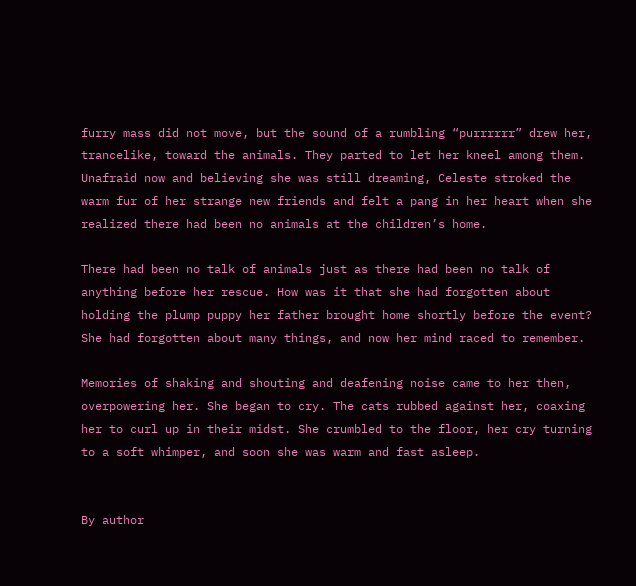furry mass did not move, but the sound of a rumbling “purrrrrr” drew her, trancelike, toward the animals. They parted to let her kneel among them. Unafraid now and believing she was still dreaming, Celeste stroked the warm fur of her strange new friends and felt a pang in her heart when she realized there had been no animals at the children’s home.

There had been no talk of animals just as there had been no talk of anything before her rescue. How was it that she had forgotten about holding the plump puppy her father brought home shortly before the event? She had forgotten about many things, and now her mind raced to remember.

Memories of shaking and shouting and deafening noise came to her then, overpowering her. She began to cry. The cats rubbed against her, coaxing her to curl up in their midst. She crumbled to the floor, her cry turning to a soft whimper, and soon she was warm and fast asleep.


By author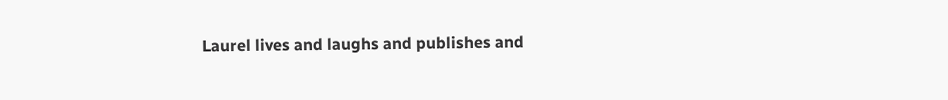Laurel lives and laughs and publishes and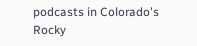podcasts in Colorado's Rocky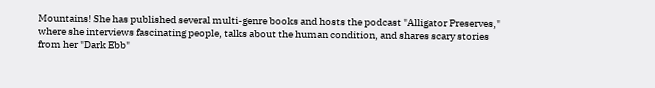Mountains! She has published several multi-genre books and hosts the podcast "Alligator Preserves," where she interviews fascinating people, talks about the human condition, and shares scary stories from her "Dark Ebb"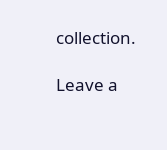collection.

Leave a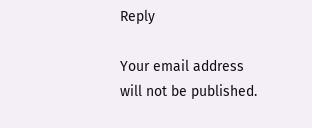Reply

Your email address will not be published.